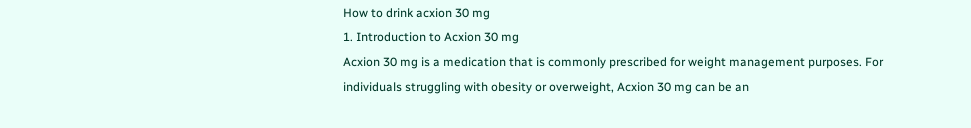How to drink acxion 30 mg
1. Introduction to Acxion 30 mg
Acxion 30 mg is a medication that is commonly prescribed for weight management purposes. For individuals struggling with obesity or overweight, Acxion 30 mg can be an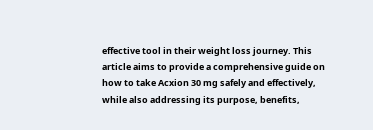effective tool in their weight loss journey. This article aims to provide a comprehensive guide on how to take Acxion 30 mg safely and effectively, while also addressing its purpose, benefits,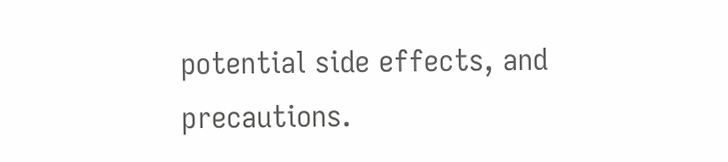potential side effects, and precautions.